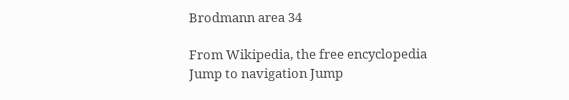Brodmann area 34

From Wikipedia, the free encyclopedia
Jump to navigation Jump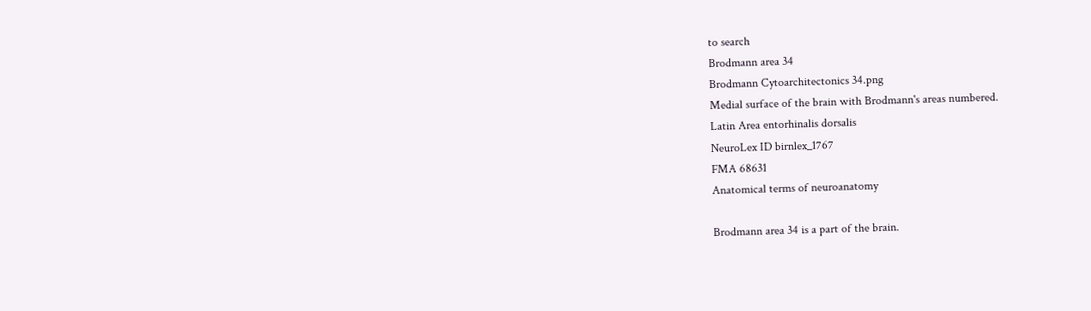to search
Brodmann area 34
Brodmann Cytoarchitectonics 34.png
Medial surface of the brain with Brodmann's areas numbered.
Latin Area entorhinalis dorsalis
NeuroLex ID birnlex_1767
FMA 68631
Anatomical terms of neuroanatomy

Brodmann area 34 is a part of the brain.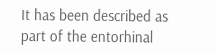It has been described as part of the entorhinal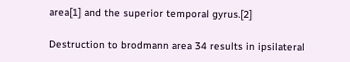area[1] and the superior temporal gyrus.[2]

Destruction to brodmann area 34 results in ipsilateral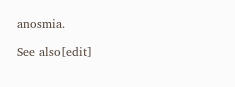anosmia.

See also[edit]